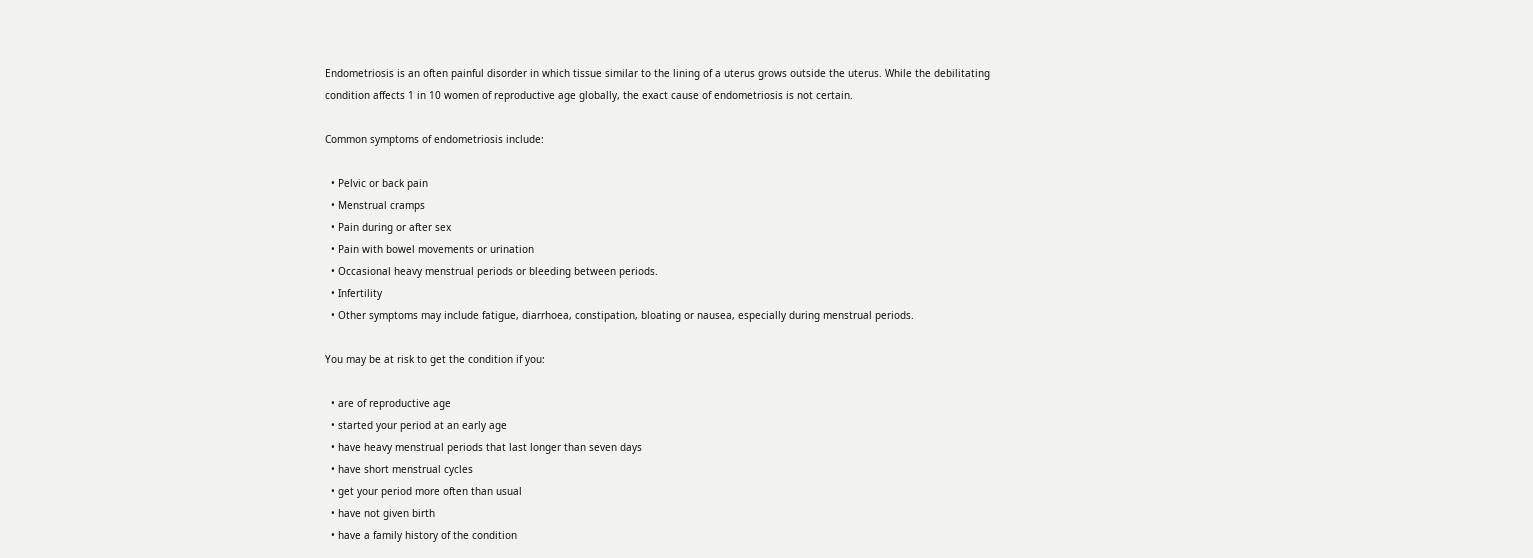Endometriosis is an often painful disorder in which tissue similar to the lining of a uterus grows outside the uterus. While the debilitating condition affects 1 in 10 women of reproductive age globally, the exact cause of endometriosis is not certain.

Common symptoms of endometriosis include:

  • Pelvic or back pain
  • Menstrual cramps
  • Pain during or after sex
  • Pain with bowel movements or urination
  • Occasional heavy menstrual periods or bleeding between periods.
  • Infertility
  • Other symptoms may include fatigue, diarrhoea, constipation, bloating or nausea, especially during menstrual periods.

You may be at risk to get the condition if you:

  • are of reproductive age
  • started your period at an early age
  • have heavy menstrual periods that last longer than seven days
  • have short menstrual cycles
  • get your period more often than usual
  • have not given birth
  • have a family history of the condition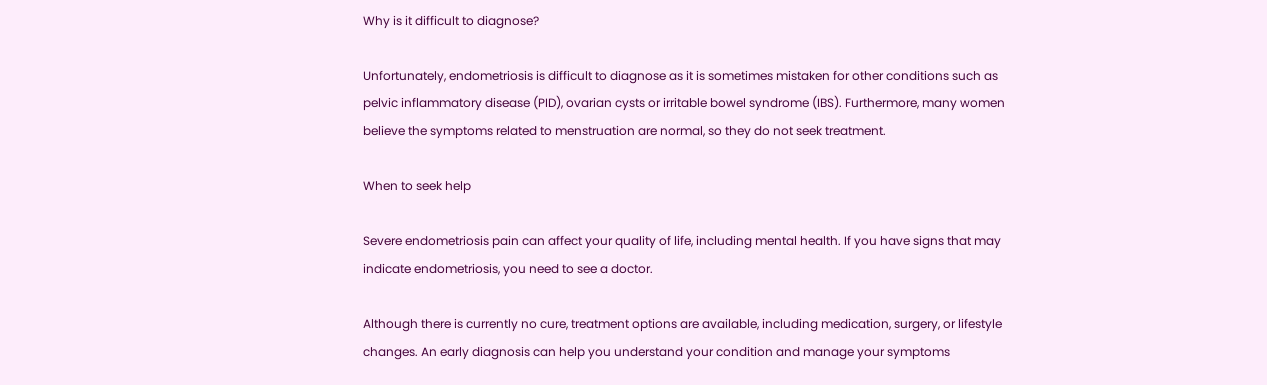Why is it difficult to diagnose?

Unfortunately, endometriosis is difficult to diagnose as it is sometimes mistaken for other conditions such as pelvic inflammatory disease (PID), ovarian cysts or irritable bowel syndrome (IBS). Furthermore, many women believe the symptoms related to menstruation are normal, so they do not seek treatment.

When to seek help

Severe endometriosis pain can affect your quality of life, including mental health. If you have signs that may indicate endometriosis, you need to see a doctor.

Although there is currently no cure, treatment options are available, including medication, surgery, or lifestyle changes. An early diagnosis can help you understand your condition and manage your symptoms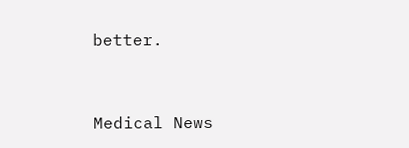better.



Medical News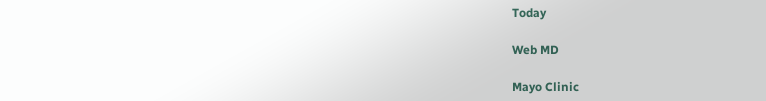Today

Web MD

Mayo Clinic